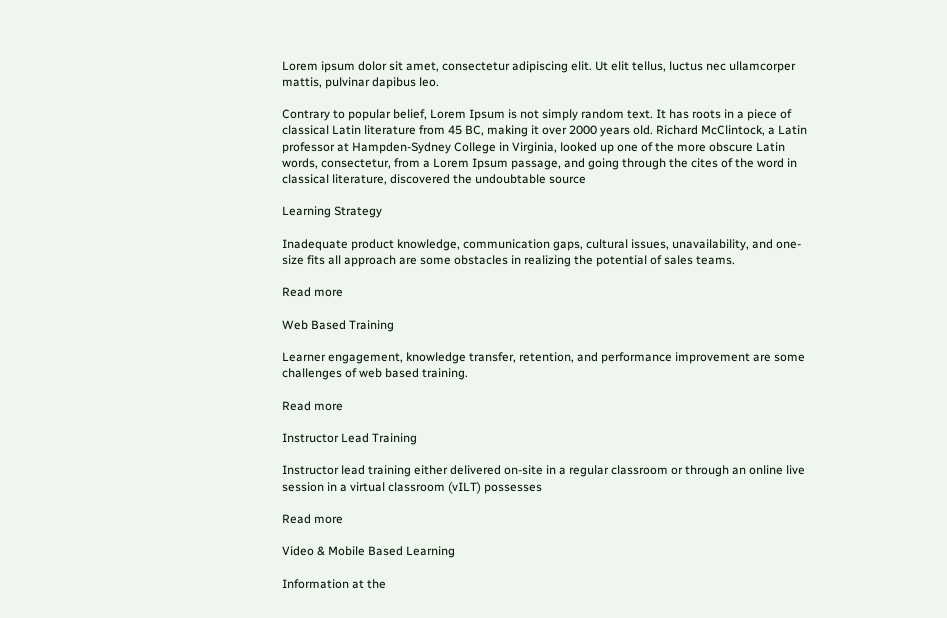Lorem ipsum dolor sit amet, consectetur adipiscing elit. Ut elit tellus, luctus nec ullamcorper mattis, pulvinar dapibus leo.

Contrary to popular belief, Lorem Ipsum is not simply random text. It has roots in a piece of classical Latin literature from 45 BC, making it over 2000 years old. Richard McClintock, a Latin professor at Hampden-Sydney College in Virginia, looked up one of the more obscure Latin words, consectetur, from a Lorem Ipsum passage, and going through the cites of the word in classical literature, discovered the undoubtable source

Learning Strategy

Inadequate product knowledge, communication gaps, cultural issues, unavailability, and one-size fits all approach are some obstacles in realizing the potential of sales teams.

Read more

Web Based Training

Learner engagement, knowledge transfer, retention, and performance improvement are some challenges of web based training.

Read more

Instructor Lead Training

Instructor lead training either delivered on-site in a regular classroom or through an online live session in a virtual classroom (vILT) possesses

Read more

Video & Mobile Based Learning

Information at the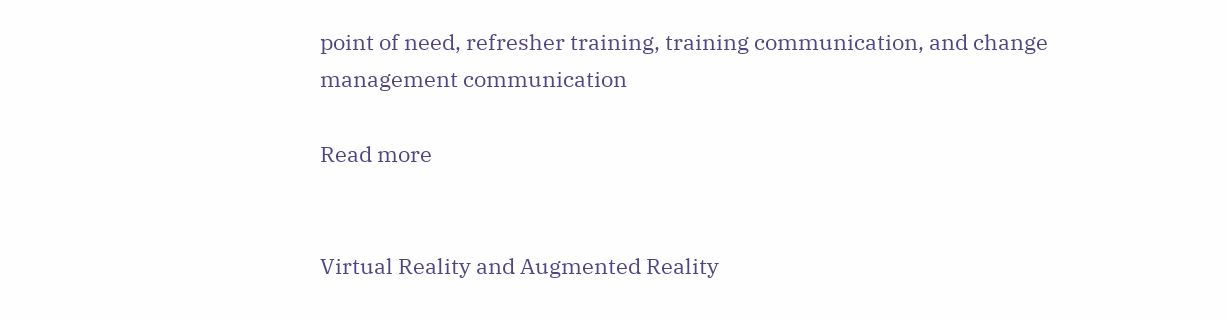point of need, refresher training, training communication, and change management communication

Read more


Virtual Reality and Augmented Reality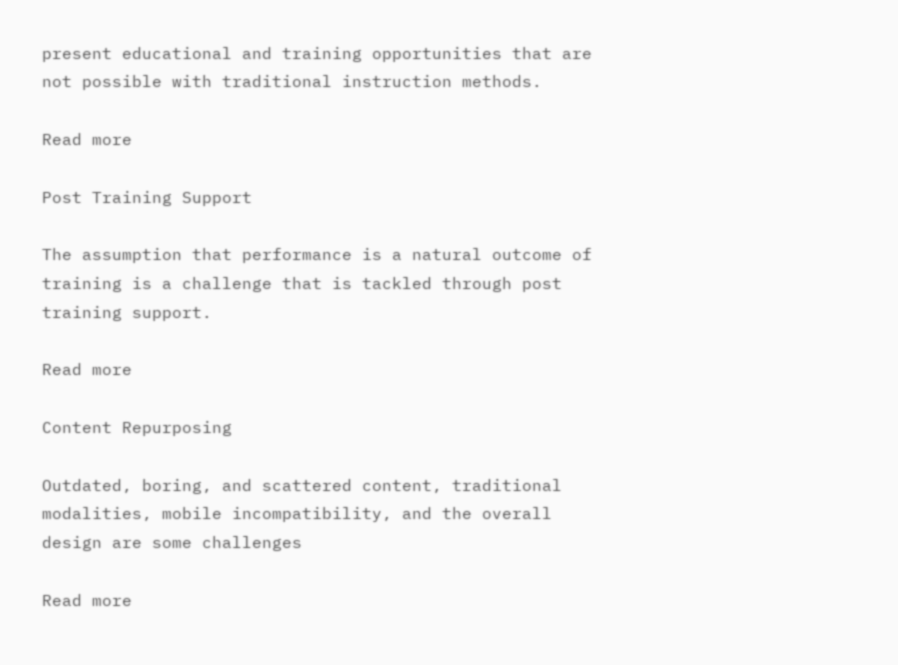present educational and training opportunities that are not possible with traditional instruction methods.

Read more

Post Training Support

The assumption that performance is a natural outcome of training is a challenge that is tackled through post training support.

Read more

Content Repurposing

Outdated, boring, and scattered content, traditional modalities, mobile incompatibility, and the overall design are some challenges

Read more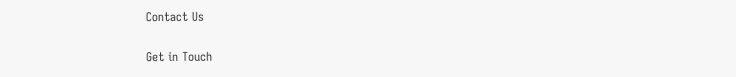Contact Us

Get in Touch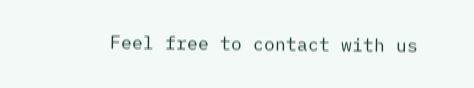Feel free to contact with us